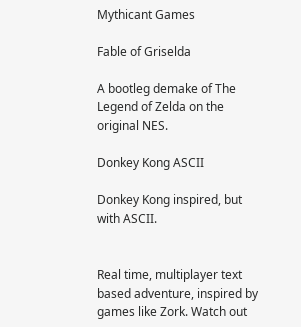Mythicant Games

Fable of Griselda

A bootleg demake of The Legend of Zelda on the original NES.

Donkey Kong ASCII

Donkey Kong inspired, but with ASCII.


Real time, multiplayer text based adventure, inspired by games like Zork. Watch out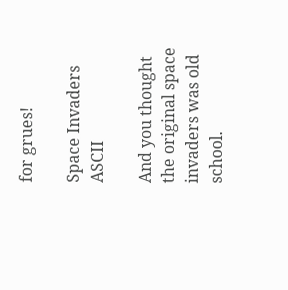for grues!

Space Invaders ASCII

And you thought the original space invaders was old school.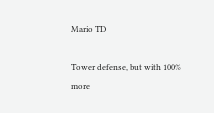Mario TD

Tower defense, but with 100% more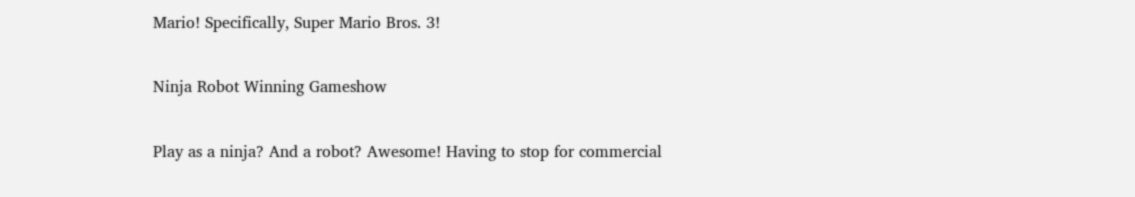Mario! Specifically, Super Mario Bros. 3!

Ninja Robot Winning Gameshow

Play as a ninja? And a robot? Awesome! Having to stop for commercial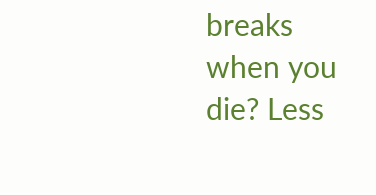breaks when you die? Less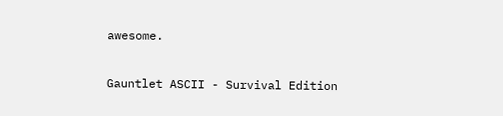awesome.

Gauntlet ASCII - Survival Edition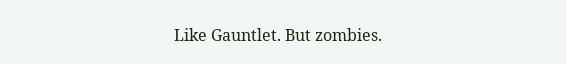Like Gauntlet. But zombies.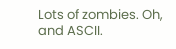Lots of zombies. Oh, and ASCII.